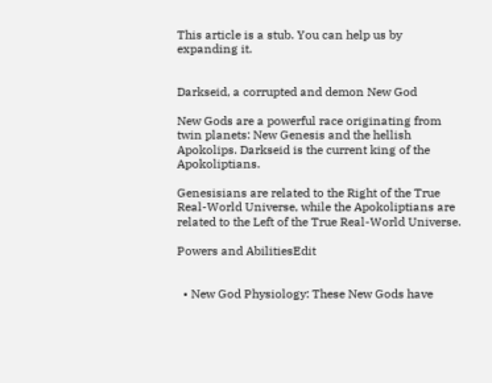This article is a stub. You can help us by expanding it.


Darkseid, a corrupted and demon New God

New Gods are a powerful race originating from twin planets: New Genesis and the hellish Apokolips. Darkseid is the current king of the Apokoliptians.

Genesisians are related to the Right of the True Real-World Universe, while the Apokoliptians are related to the Left of the True Real-World Universe.

Powers and AbilitiesEdit


  • New God Physiology: These New Gods have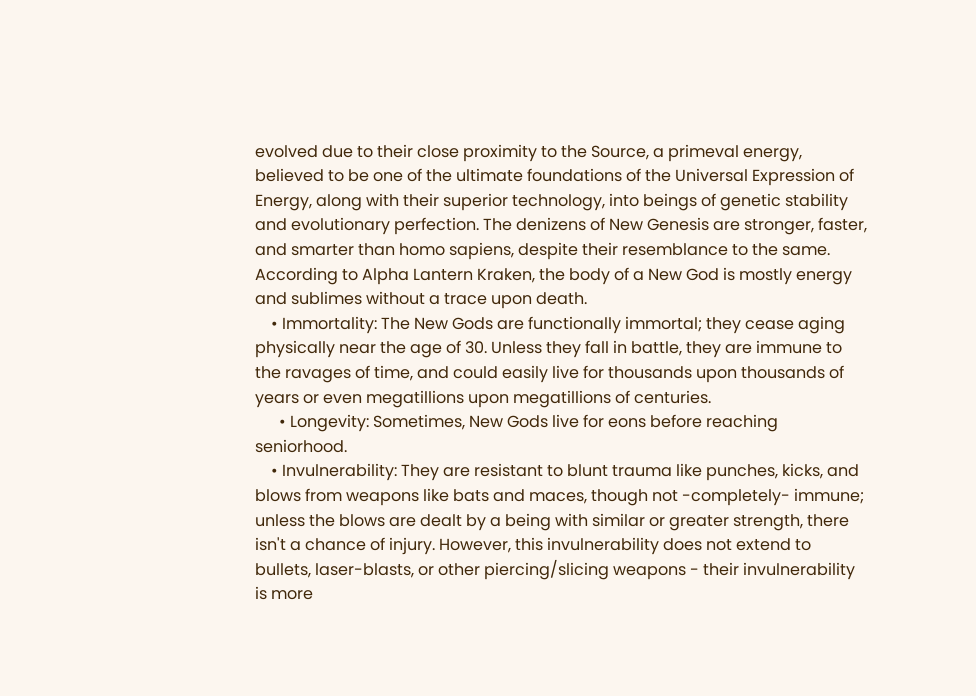evolved due to their close proximity to the Source, a primeval energy, believed to be one of the ultimate foundations of the Universal Expression of Energy, along with their superior technology, into beings of genetic stability and evolutionary perfection. The denizens of New Genesis are stronger, faster, and smarter than homo sapiens, despite their resemblance to the same. According to Alpha Lantern Kraken, the body of a New God is mostly energy and sublimes without a trace upon death.
    • Immortality: The New Gods are functionally immortal; they cease aging physically near the age of 30. Unless they fall in battle, they are immune to the ravages of time, and could easily live for thousands upon thousands of years or even megatillions upon megatillions of centuries.
      • Longevity: Sometimes, New Gods live for eons before reaching seniorhood.
    • Invulnerability: They are resistant to blunt trauma like punches, kicks, and blows from weapons like bats and maces, though not -completely- immune; unless the blows are dealt by a being with similar or greater strength, there isn't a chance of injury. However, this invulnerability does not extend to bullets, laser-blasts, or other piercing/slicing weapons - their invulnerability is more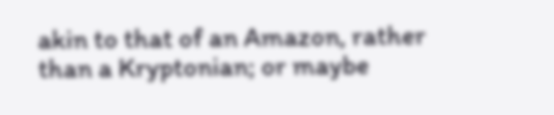akin to that of an Amazon, rather than a Kryptonian; or maybe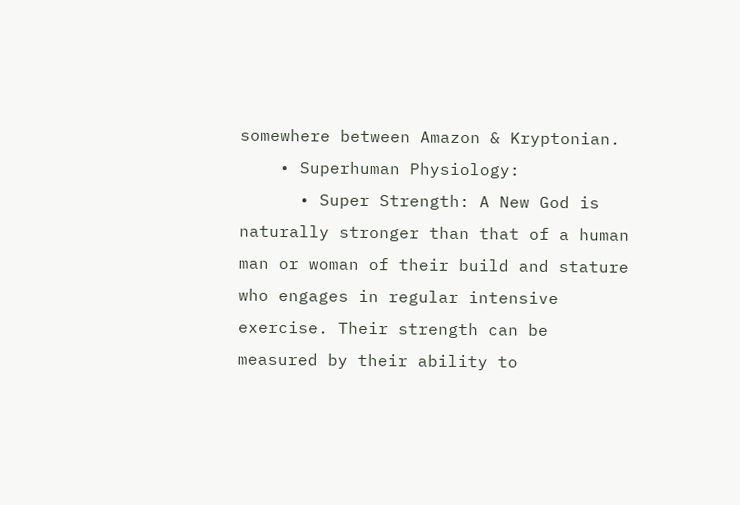somewhere between Amazon & Kryptonian.
    • Superhuman Physiology:
      • Super Strength: A New God is naturally stronger than that of a human man or woman of their build and stature who engages in regular intensive exercise. Their strength can be measured by their ability to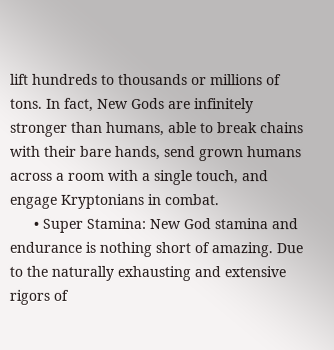lift hundreds to thousands or millions of tons. In fact, New Gods are infinitely stronger than humans, able to break chains with their bare hands, send grown humans across a room with a single touch, and engage Kryptonians in combat.
      • Super Stamina: New God stamina and endurance is nothing short of amazing. Due to the naturally exhausting and extensive rigors of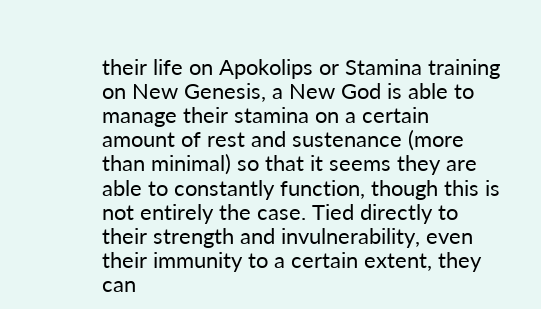their life on Apokolips or Stamina training on New Genesis, a New God is able to manage their stamina on a certain amount of rest and sustenance (more than minimal) so that it seems they are able to constantly function, though this is not entirely the case. Tied directly to their strength and invulnerability, even their immunity to a certain extent, they can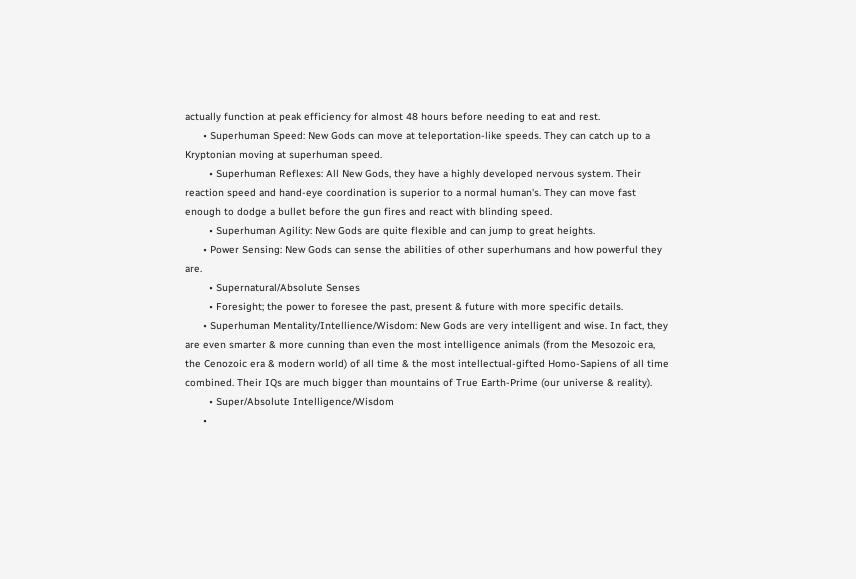actually function at peak efficiency for almost 48 hours before needing to eat and rest.
      • Superhuman Speed: New Gods can move at teleportation-like speeds. They can catch up to a Kryptonian moving at superhuman speed.
        • Superhuman Reflexes: All New Gods, they have a highly developed nervous system. Their reaction speed and hand-eye coordination is superior to a normal human's. They can move fast enough to dodge a bullet before the gun fires and react with blinding speed.
        • Superhuman Agility: New Gods are quite flexible and can jump to great heights.
      • Power Sensing: New Gods can sense the abilities of other superhumans and how powerful they are.
        • Supernatural/Absolute Senses
        • Foresight; the power to foresee the past, present & future with more specific details.
      • Superhuman Mentality/Intellience/Wisdom: New Gods are very intelligent and wise. In fact, they are even smarter & more cunning than even the most intelligence animals (from the Mesozoic era, the Cenozoic era & modern world) of all time & the most intellectual-gifted Homo-Sapiens of all time combined. Their IQs are much bigger than mountains of True Earth-Prime (our universe & reality).
        • Super/Absolute Intelligence/Wisdom
      •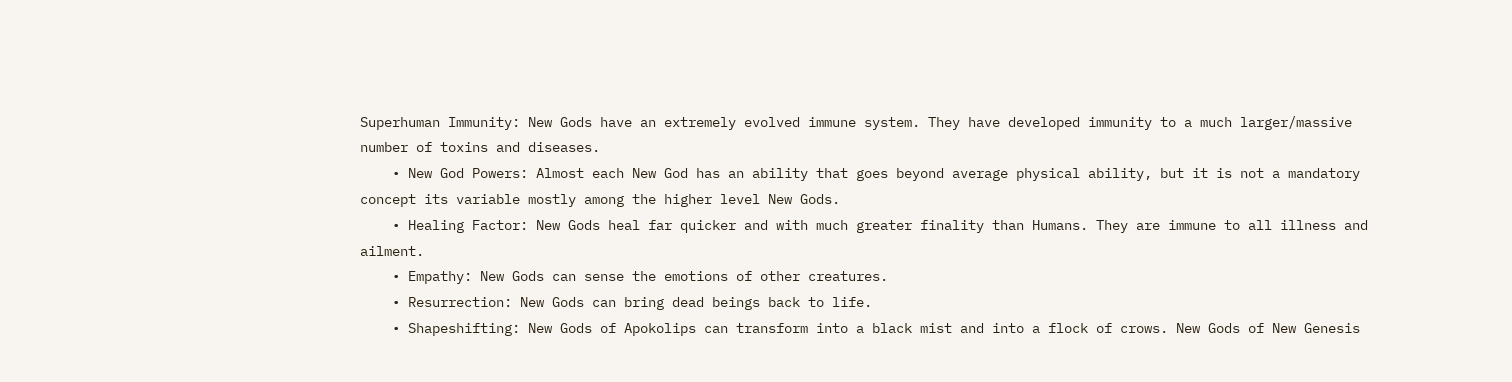Superhuman Immunity: New Gods have an extremely evolved immune system. They have developed immunity to a much larger/massive number of toxins and diseases.
    • New God Powers: Almost each New God has an ability that goes beyond average physical ability, but it is not a mandatory concept its variable mostly among the higher level New Gods.
    • Healing Factor: New Gods heal far quicker and with much greater finality than Humans. They are immune to all illness and ailment.
    • Empathy: New Gods can sense the emotions of other creatures.
    • Resurrection: New Gods can bring dead beings back to life.
    • Shapeshifting: New Gods of Apokolips can transform into a black mist and into a flock of crows. New Gods of New Genesis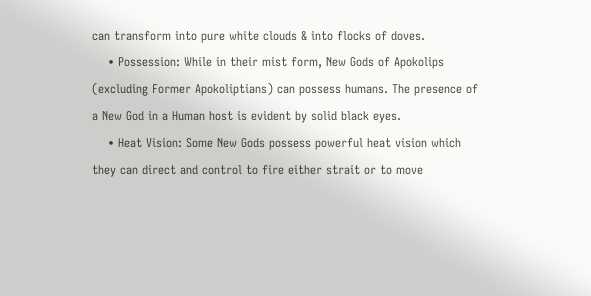can transform into pure white clouds & into flocks of doves.
    • Possession: While in their mist form, New Gods of Apokolips (excluding Former Apokoliptians) can possess humans. The presence of a New God in a Human host is evident by solid black eyes.
    • Heat Vision: Some New Gods possess powerful heat vision which they can direct and control to fire either strait or to move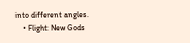into different angles.
    • Flight: New Gods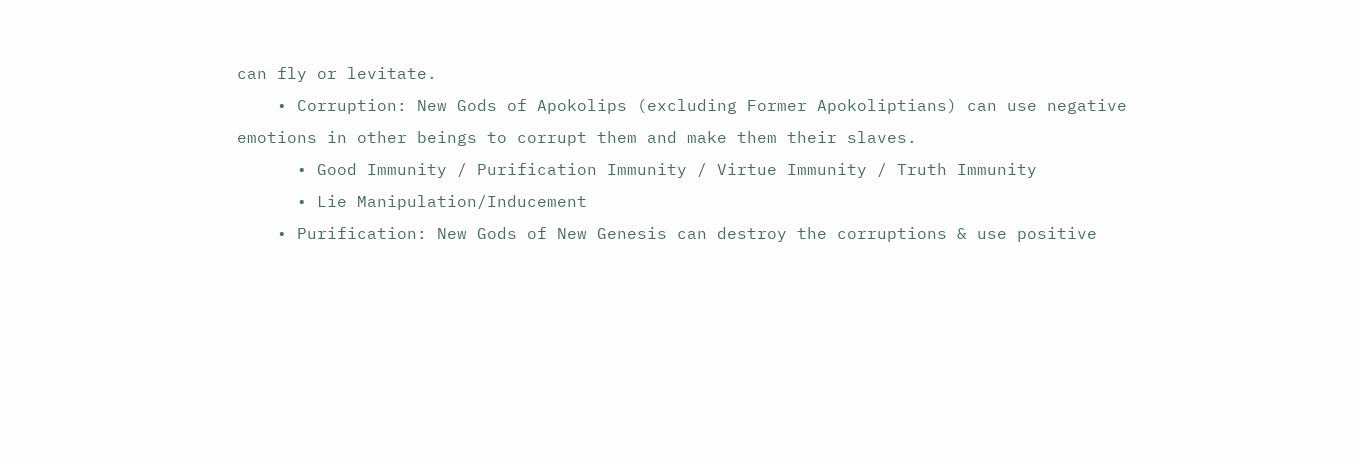can fly or levitate.
    • Corruption: New Gods of Apokolips (excluding Former Apokoliptians) can use negative emotions in other beings to corrupt them and make them their slaves.
      • Good Immunity / Purification Immunity / Virtue Immunity / Truth Immunity
      • Lie Manipulation/Inducement
    • Purification: New Gods of New Genesis can destroy the corruptions & use positive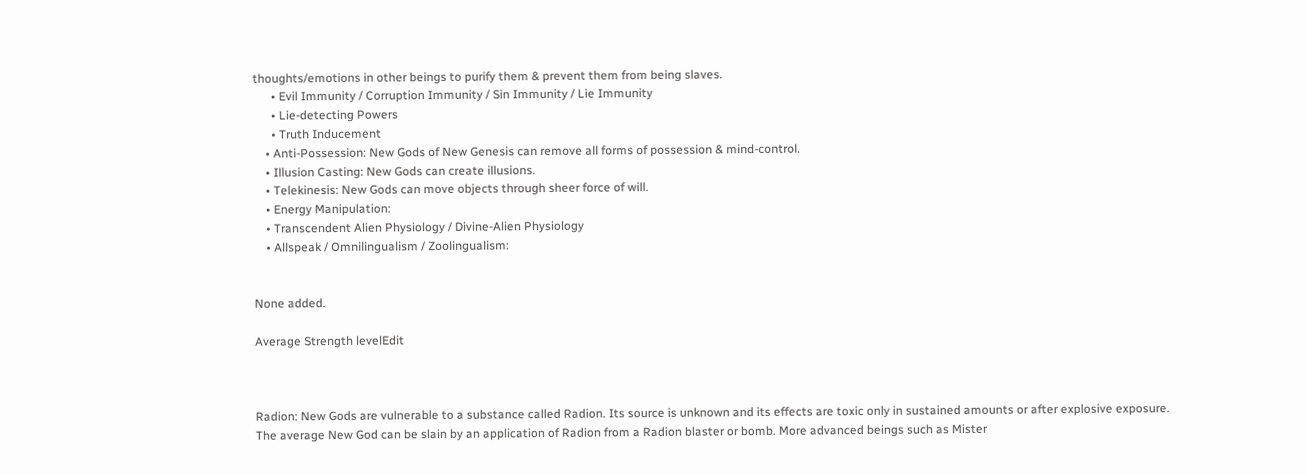thoughts/emotions in other beings to purify them & prevent them from being slaves.
      • Evil Immunity / Corruption Immunity / Sin Immunity / Lie Immunity
      • Lie-detecting Powers
      • Truth Inducement
    • Anti-Possession: New Gods of New Genesis can remove all forms of possession & mind-control.
    • Illusion Casting: New Gods can create illusions.
    • Telekinesis: New Gods can move objects through sheer force of will.
    • Energy Manipulation:
    • Transcendent Alien Physiology / Divine-Alien Physiology
    • Allspeak / Omnilingualism / Zoolingualism:


None added.

Average Strength levelEdit



Radion: New Gods are vulnerable to a substance called Radion. Its source is unknown and its effects are toxic only in sustained amounts or after explosive exposure. The average New God can be slain by an application of Radion from a Radion blaster or bomb. More advanced beings such as Mister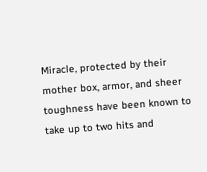Miracle, protected by their mother box, armor, and sheer toughness have been known to take up to two hits and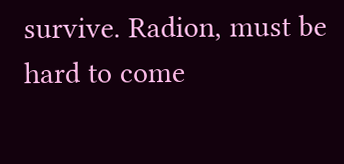survive. Radion, must be hard to come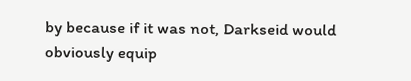by because if it was not, Darkseid would obviously equip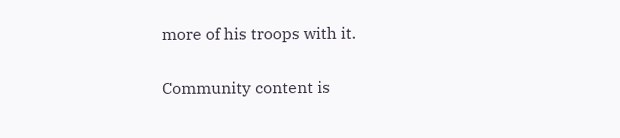more of his troops with it.

Community content is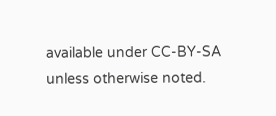available under CC-BY-SA unless otherwise noted.